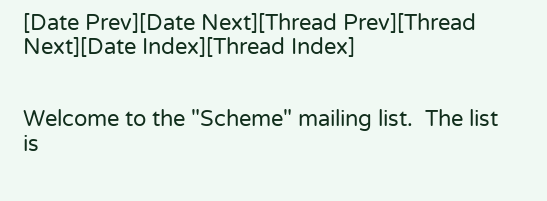[Date Prev][Date Next][Thread Prev][Thread Next][Date Index][Thread Index]


Welcome to the "Scheme" mailing list.  The list is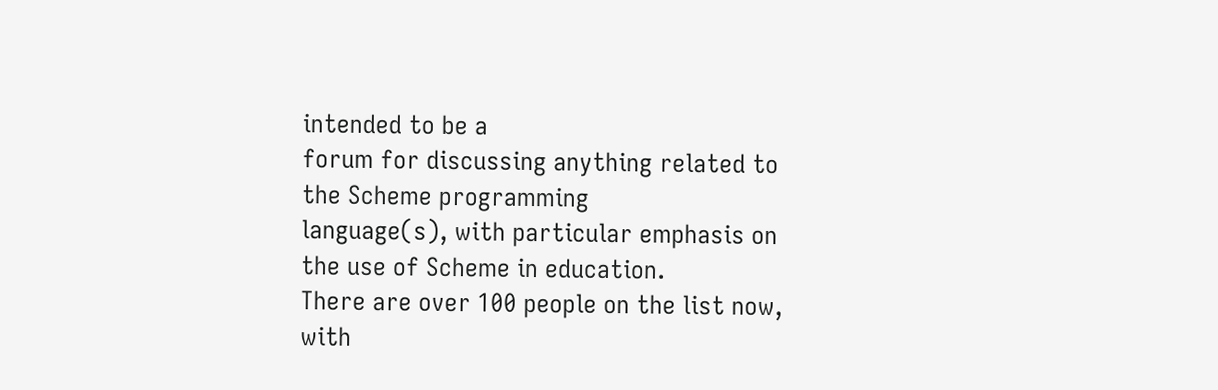intended to be a
forum for discussing anything related to the Scheme programming
language(s), with particular emphasis on the use of Scheme in education.
There are over 100 people on the list now, with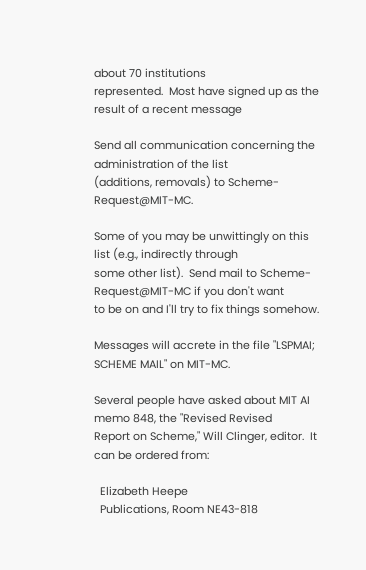about 70 institutions
represented.  Most have signed up as the result of a recent message

Send all communication concerning the administration of the list
(additions, removals) to Scheme-Request@MIT-MC.

Some of you may be unwittingly on this list (e.g., indirectly through
some other list).  Send mail to Scheme-Request@MIT-MC if you don't want
to be on and I'll try to fix things somehow.

Messages will accrete in the file "LSPMAI; SCHEME MAIL" on MIT-MC.

Several people have asked about MIT AI memo 848, the "Revised Revised
Report on Scheme," Will Clinger, editor.  It can be ordered from:

  Elizabeth Heepe
  Publications, Room NE43-818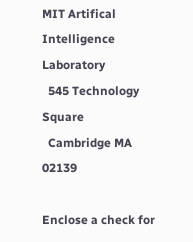MIT Artifical Intelligence Laboratory
  545 Technology Square
  Cambridge MA 02139

Enclose a check for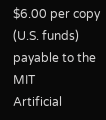$6.00 per copy (U.S. funds) payable to the MIT
Artificial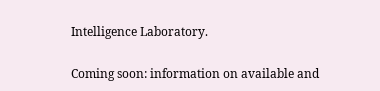Intelligence Laboratory.

Coming soon: information on available and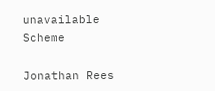unavailable Scheme

Jonathan Rees